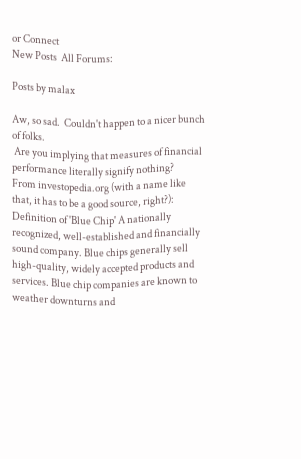or Connect
New Posts  All Forums:

Posts by malax

Aw, so sad.  Couldn't happen to a nicer bunch of folks.
 Are you implying that measures of financial performance literally signify nothing?
From investopedia.org (with a name like that, it has to be a good source, right?):   Definition of 'Blue Chip' A nationally recognized, well-established and financially sound company. Blue chips generally sell high-quality, widely accepted products and services. Blue chip companies are known to weather downturns and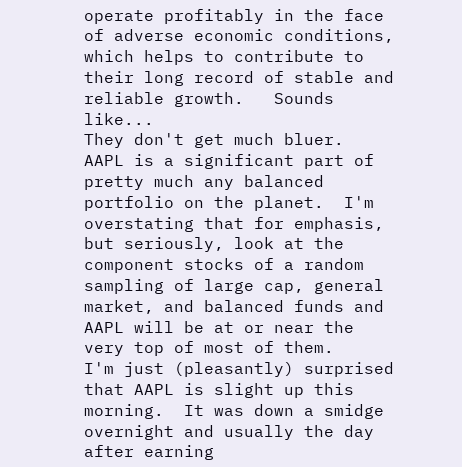operate profitably in the face of adverse economic conditions, which helps to contribute to their long record of stable and reliable growth.   Sounds like...
They don't get much bluer.  AAPL is a significant part of pretty much any balanced portfolio on the planet.  I'm overstating that for emphasis, but seriously, look at the component stocks of a random sampling of large cap, general market, and balanced funds and AAPL will be at or near the very top of most of them.
I'm just (pleasantly) surprised that AAPL is slight up this morning.  It was down a smidge overnight and usually the day after earning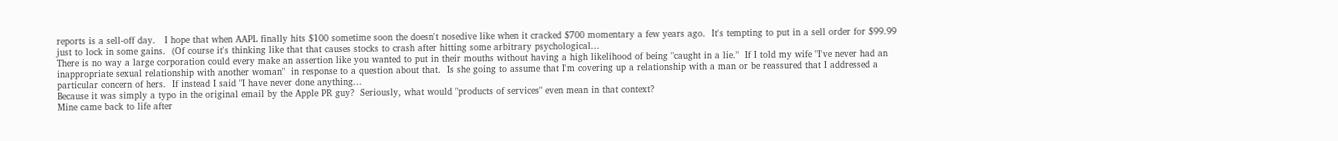reports is a sell-off day.   I hope that when AAPL finally hits $100 sometime soon the doesn't nosedive like when it cracked $700 momentary a few years ago.  It's tempting to put in a sell order for $99.99 just to lock in some gains.  (Of course it's thinking like that that causes stocks to crash after hitting some arbitrary psychological...
There is no way a large corporation could every make an assertion like you wanted to put in their mouths without having a high likelihood of being "caught in a lie."  If I told my wife "I've never had an inappropriate sexual relationship with another woman"  in response to a question about that.  Is she going to assume that I'm covering up a relationship with a man or be reassured that I addressed a particular concern of hers.  If instead I said "I have never done anything...
Because it was simply a typo in the original email by the Apple PR guy?  Seriously, what would "products of services" even mean in that context?
Mine came back to life after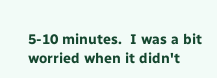5-10 minutes.  I was a bit worried when it didn't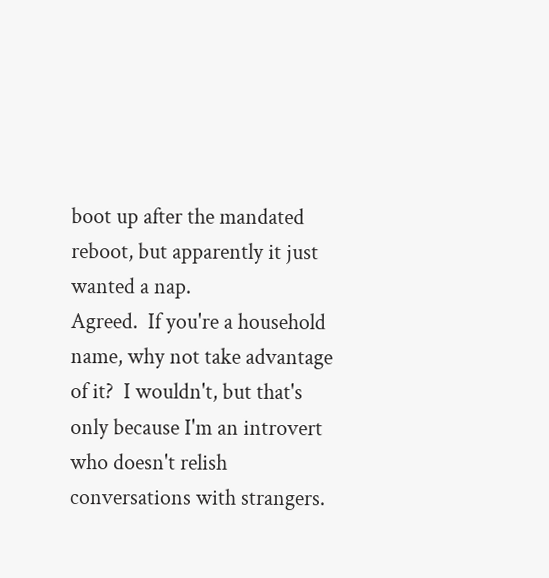boot up after the mandated reboot, but apparently it just wanted a nap.
Agreed.  If you're a household name, why not take advantage of it?  I wouldn't, but that's only because I'm an introvert who doesn't relish conversations with strangers.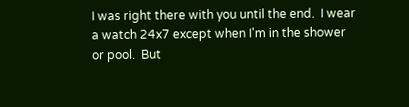I was right there with you until the end.  I wear a watch 24x7 except when I'm in the shower or pool.  But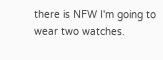there is NFW I'm going to wear two watches.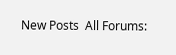New Posts  All Forums: